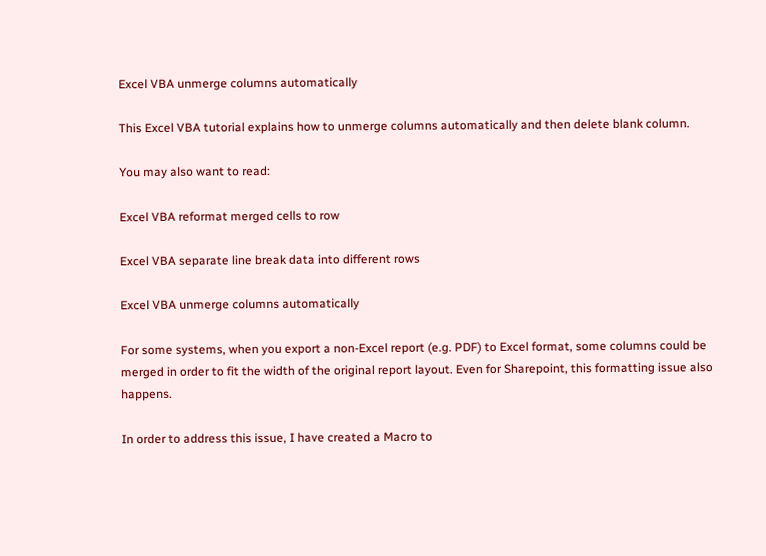Excel VBA unmerge columns automatically

This Excel VBA tutorial explains how to unmerge columns automatically and then delete blank column.

You may also want to read:

Excel VBA reformat merged cells to row

Excel VBA separate line break data into different rows

Excel VBA unmerge columns automatically

For some systems, when you export a non-Excel report (e.g. PDF) to Excel format, some columns could be merged in order to fit the width of the original report layout. Even for Sharepoint, this formatting issue also happens.

In order to address this issue, I have created a Macro to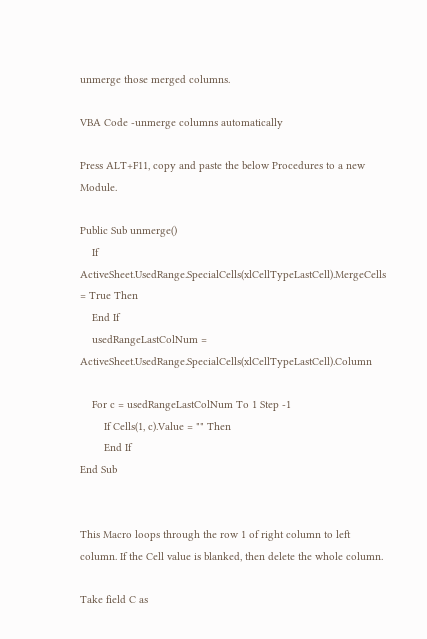unmerge those merged columns.

VBA Code -unmerge columns automatically

Press ALT+F11, copy and paste the below Procedures to a new Module.

Public Sub unmerge()
    If ActiveSheet.UsedRange.SpecialCells(xlCellTypeLastCell).MergeCells = True Then
    End If
    usedRangeLastColNum = ActiveSheet.UsedRange.SpecialCells(xlCellTypeLastCell).Column

    For c = usedRangeLastColNum To 1 Step -1
        If Cells(1, c).Value = "" Then
        End If
End Sub


This Macro loops through the row 1 of right column to left column. If the Cell value is blanked, then delete the whole column.

Take field C as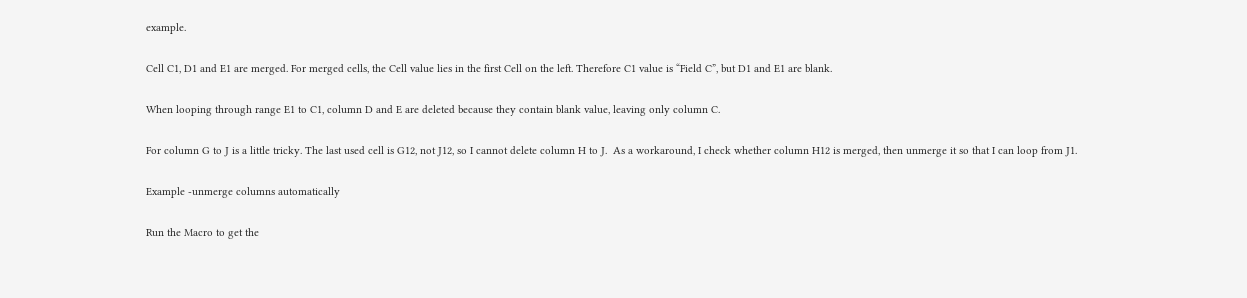example.

Cell C1, D1 and E1 are merged. For merged cells, the Cell value lies in the first Cell on the left. Therefore C1 value is “Field C”, but D1 and E1 are blank.

When looping through range E1 to C1, column D and E are deleted because they contain blank value, leaving only column C.

For column G to J is a little tricky. The last used cell is G12, not J12, so I cannot delete column H to J.  As a workaround, I check whether column H12 is merged, then unmerge it so that I can loop from J1.

Example -unmerge columns automatically

Run the Macro to get the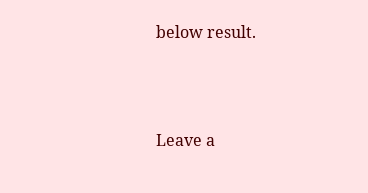below result.



Leave a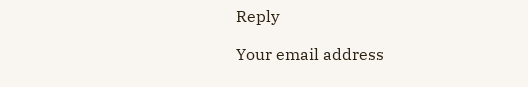Reply

Your email address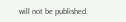will not be published.